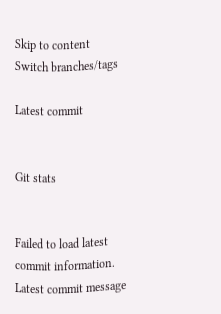Skip to content
Switch branches/tags

Latest commit


Git stats


Failed to load latest commit information.
Latest commit message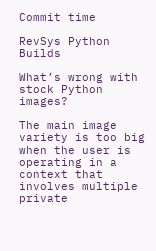Commit time

RevSys Python Builds

What’s wrong with stock Python images?

The main image variety is too big when the user is operating in a context that involves multiple private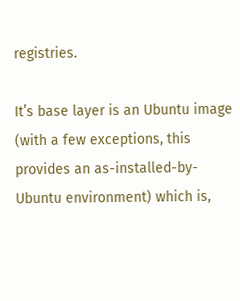registries.

It’s base layer is an Ubuntu image (with a few exceptions, this provides an as-installed-by-Ubuntu environment) which is,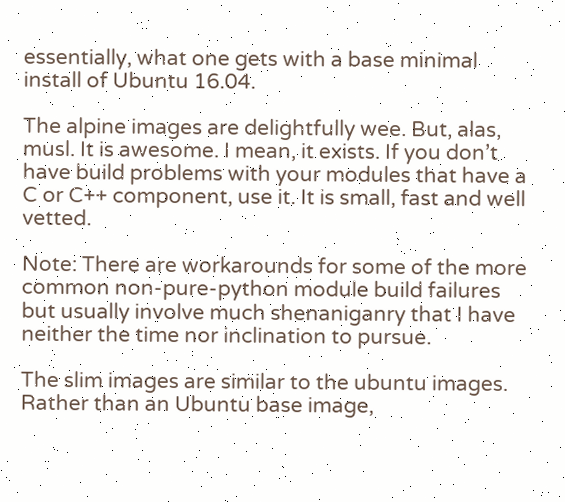essentially, what one gets with a base minimal install of Ubuntu 16.04.

The alpine images are delightfully wee. But, alas, musl. It is awesome. I mean, it exists. If you don’t have build problems with your modules that have a C or C++ component, use it. It is small, fast and well vetted.

Note: There are workarounds for some of the more common non-pure-python module build failures but usually involve much shenaniganry that I have neither the time nor inclination to pursue.

The slim images are similar to the ubuntu images. Rather than an Ubuntu base image,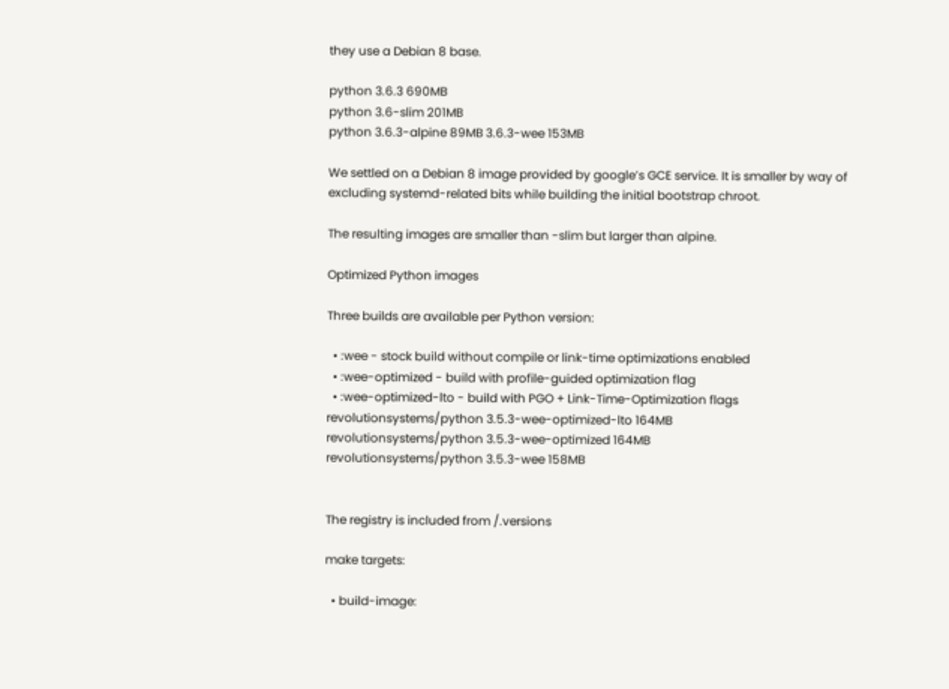they use a Debian 8 base.

python 3.6.3 690MB
python 3.6-slim 201MB
python 3.6.3-alpine 89MB 3.6.3-wee 153MB

We settled on a Debian 8 image provided by google’s GCE service. It is smaller by way of excluding systemd-related bits while building the initial bootstrap chroot.

The resulting images are smaller than -slim but larger than alpine.

Optimized Python images

Three builds are available per Python version:

  • :wee - stock build without compile or link-time optimizations enabled
  • :wee-optimized - build with profile-guided optimization flag
  • :wee-optimized-lto - build with PGO + Link-Time-Optimization flags
revolutionsystems/python 3.5.3-wee-optimized-lto 164MB
revolutionsystems/python 3.5.3-wee-optimized 164MB
revolutionsystems/python 3.5.3-wee 158MB


The registry is included from /.versions

make targets:

  • build-image: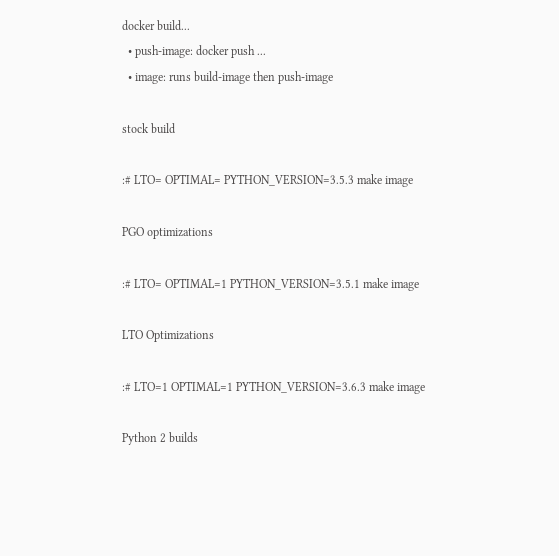docker build...
  • push-image: docker push ...
  • image: runs build-image then push-image

stock build

:# LTO= OPTIMAL= PYTHON_VERSION=3.5.3 make image

PGO optimizations

:# LTO= OPTIMAL=1 PYTHON_VERSION=3.5.1 make image

LTO Optimizations

:# LTO=1 OPTIMAL=1 PYTHON_VERSION=3.6.3 make image

Python 2 builds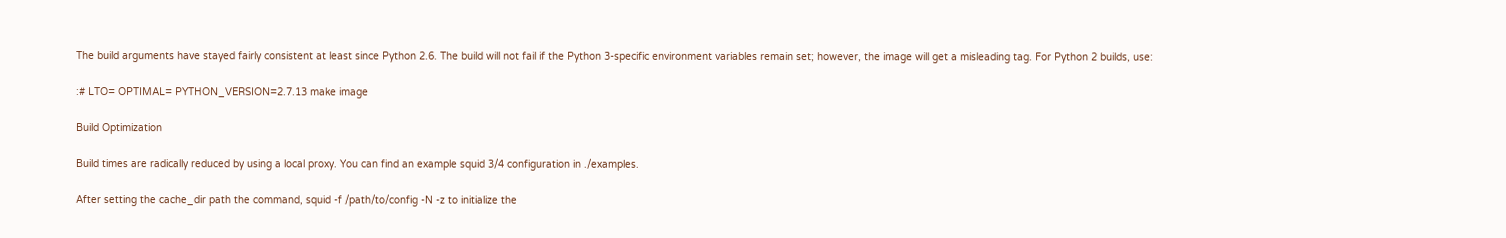The build arguments have stayed fairly consistent at least since Python 2.6. The build will not fail if the Python 3-specific environment variables remain set; however, the image will get a misleading tag. For Python 2 builds, use:

:# LTO= OPTIMAL= PYTHON_VERSION=2.7.13 make image

Build Optimization

Build times are radically reduced by using a local proxy. You can find an example squid 3/4 configuration in ./examples.

After setting the cache_dir path the command, squid -f /path/to/config -N -z to initialize the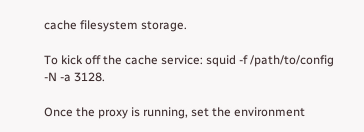cache filesystem storage.

To kick off the cache service: squid -f /path/to/config -N -a 3128.

Once the proxy is running, set the environment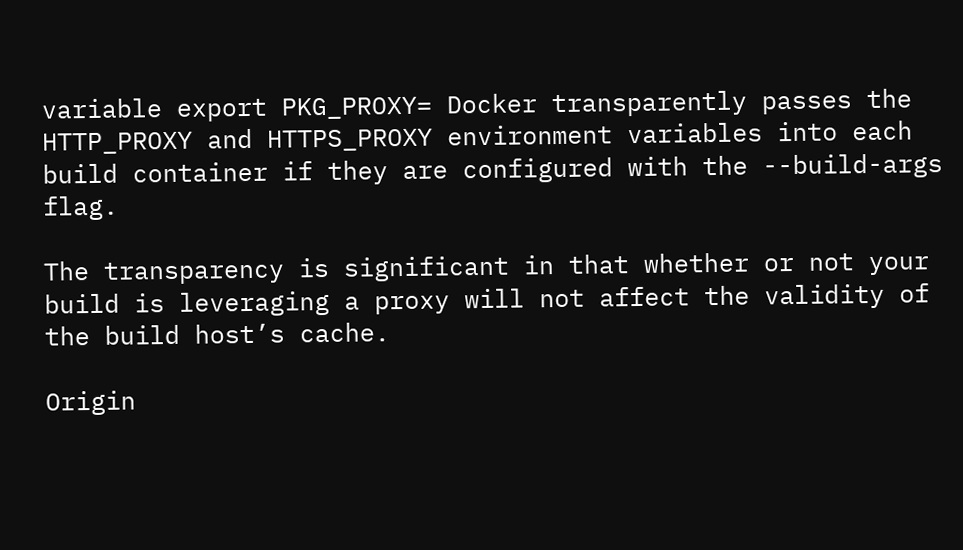variable export PKG_PROXY= Docker transparently passes the HTTP_PROXY and HTTPS_PROXY environment variables into each build container if they are configured with the --build-args flag.

The transparency is significant in that whether or not your build is leveraging a proxy will not affect the validity of the build host’s cache.

Origin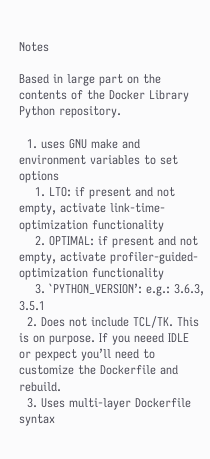Notes

Based in large part on the contents of the Docker Library Python repository.

  1. uses GNU make and environment variables to set options
    1. LTO: if present and not empty, activate link-time-optimization functionality
    2. OPTIMAL: if present and not empty, activate profiler-guided-optimization functionality
    3. `PYTHON_VERSION’: e.g.: 3.6.3, 3.5.1
  2. Does not include TCL/TK. This is on purpose. If you neeed IDLE or pexpect you’ll need to customize the Dockerfile and rebuild.
  3. Uses multi-layer Dockerfile syntax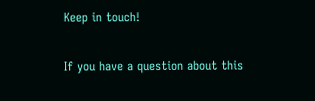Keep in touch!

If you have a question about this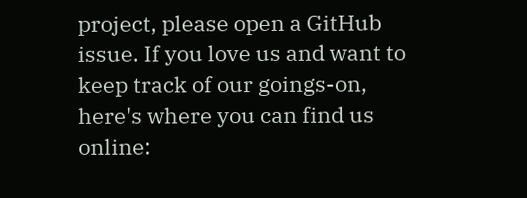project, please open a GitHub issue. If you love us and want to keep track of our goings-on, here's where you can find us online: